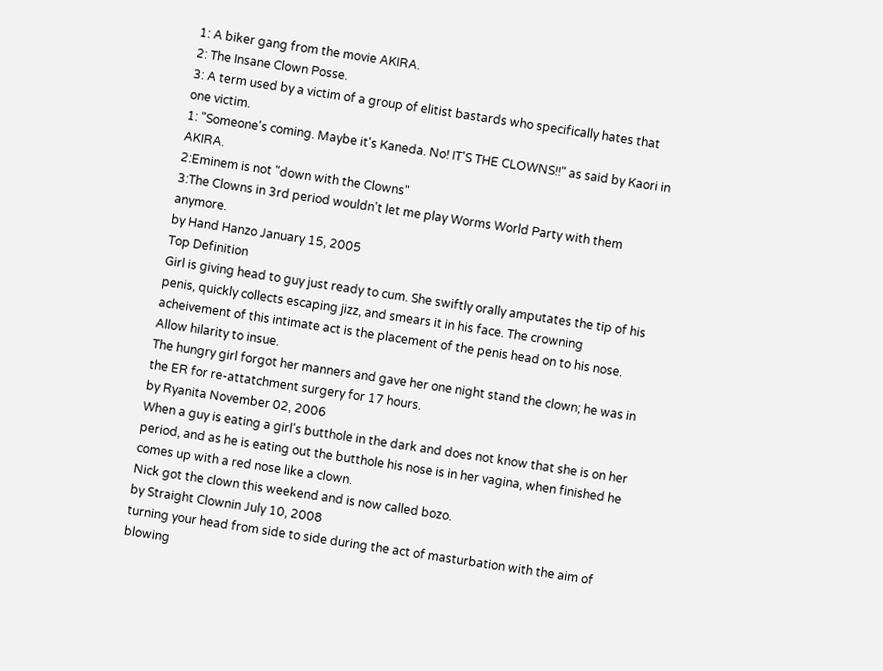1: A biker gang from the movie AKIRA.
2: The Insane Clown Posse.
3: A term used by a victim of a group of elitist bastards who specifically hates that one victim.
1: "Someone's coming. Maybe it's Kaneda. No! IT'S THE CLOWNS!!" as said by Kaori in AKIRA.
2:Eminem is not "down with the Clowns"
3:The Clowns in 3rd period wouldn't let me play Worms World Party with them anymore.
by Hand Hanzo January 15, 2005
Top Definition
Girl is giving head to guy just ready to cum. She swiftly orally amputates the tip of his penis, quickly collects escaping jizz, and smears it in his face. The crowning acheivement of this intimate act is the placement of the penis head on to his nose. Allow hilarity to insue.
The hungry girl forgot her manners and gave her one night stand the clown; he was in the ER for re-attatchment surgery for 17 hours.
by Ryanita November 02, 2006
When a guy is eating a girl's butthole in the dark and does not know that she is on her period, and as he is eating out the butthole his nose is in her vagina, when finished he comes up with a red nose like a clown.
Nick got the clown this weekend and is now called bozo.
by Straight Clownin July 10, 2008
turning your head from side to side during the act of masturbation with the aim of blowing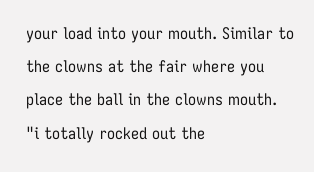your load into your mouth. Similar to the clowns at the fair where you place the ball in the clowns mouth.
"i totally rocked out the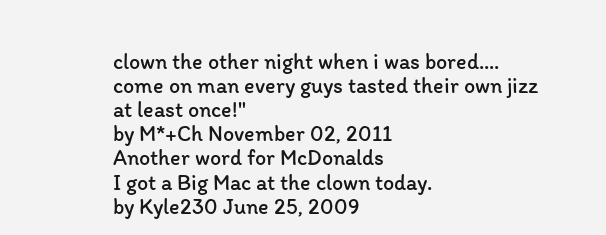clown the other night when i was bored.... come on man every guys tasted their own jizz at least once!"
by M*+Ch November 02, 2011
Another word for McDonalds
I got a Big Mac at the clown today.
by Kyle230 June 25, 2009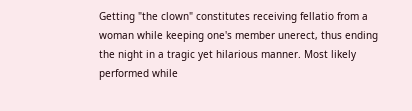Getting "the clown" constitutes receiving fellatio from a woman while keeping one's member unerect, thus ending the night in a tragic yet hilarious manner. Most likely performed while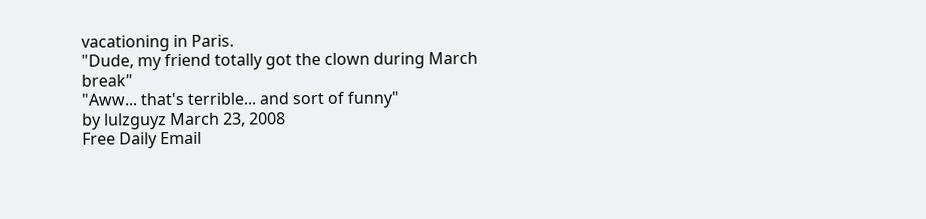vacationing in Paris.
"Dude, my friend totally got the clown during March break"
"Aww... that's terrible... and sort of funny"
by lulzguyz March 23, 2008
Free Daily Email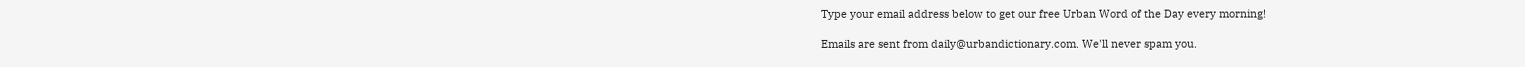Type your email address below to get our free Urban Word of the Day every morning!

Emails are sent from daily@urbandictionary.com. We'll never spam you.